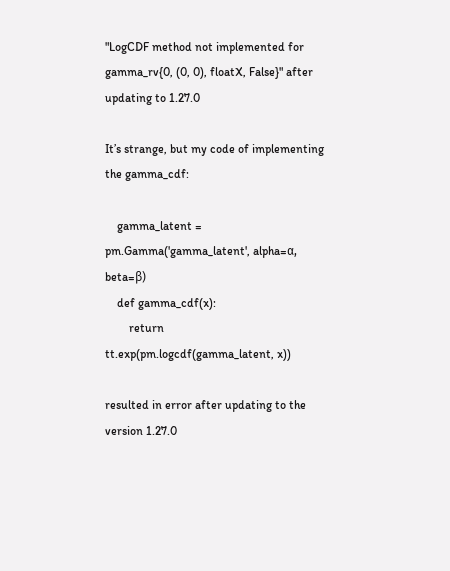"LogCDF method not implemented for gamma_rv{0, (0, 0), floatX, False}" after updating to 1.27.0

It’s strange, but my code of implementing the gamma_cdf:

    gamma_latent = pm.Gamma('gamma_latent', alpha=α, beta=β)
    def gamma_cdf(x):
        return tt.exp(pm.logcdf(gamma_latent, x))

resulted in error after updating to the version 1.27.0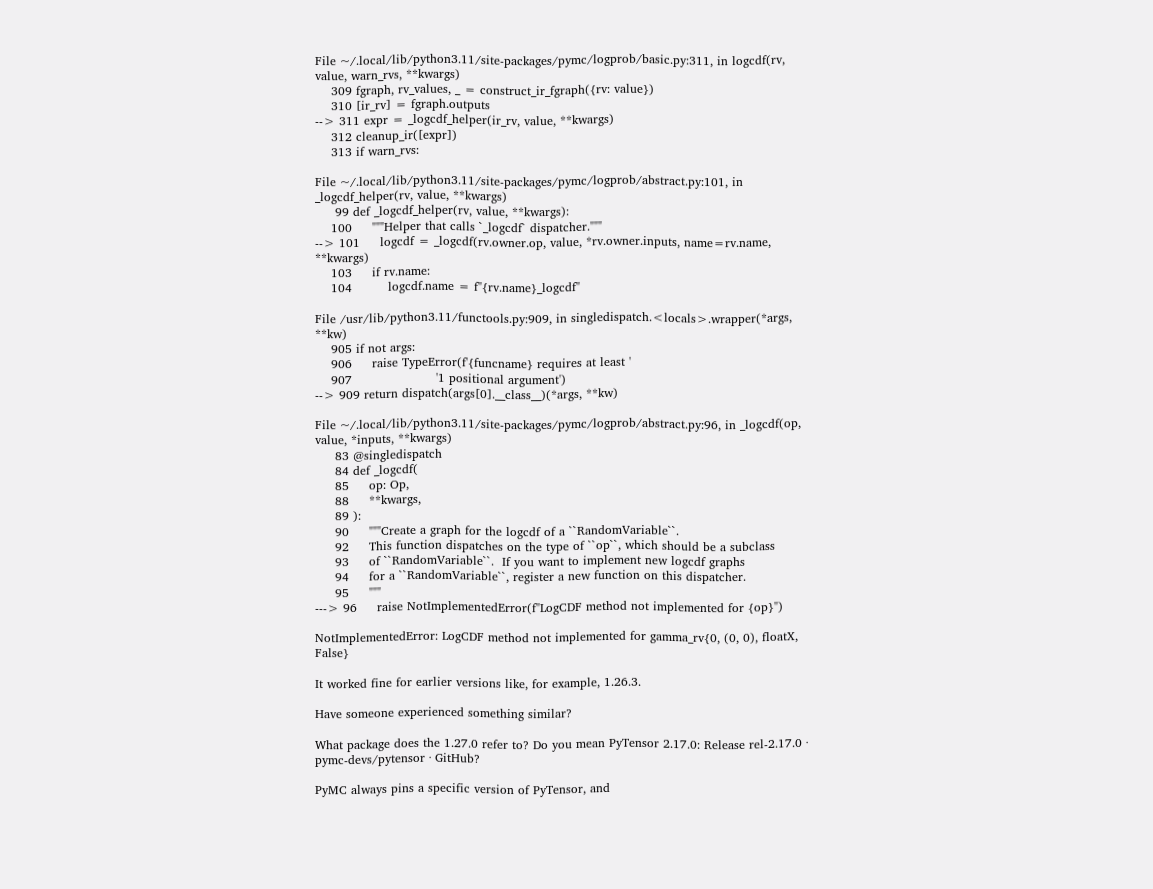File ~/.local/lib/python3.11/site-packages/pymc/logprob/basic.py:311, in logcdf(rv, value, warn_rvs, **kwargs)
    309 fgraph, rv_values, _ = construct_ir_fgraph({rv: value})
    310 [ir_rv] = fgraph.outputs
--> 311 expr = _logcdf_helper(ir_rv, value, **kwargs)
    312 cleanup_ir([expr])
    313 if warn_rvs:

File ~/.local/lib/python3.11/site-packages/pymc/logprob/abstract.py:101, in _logcdf_helper(rv, value, **kwargs)
     99 def _logcdf_helper(rv, value, **kwargs):
    100     """Helper that calls `_logcdf` dispatcher."""
--> 101     logcdf = _logcdf(rv.owner.op, value, *rv.owner.inputs, name=rv.name, **kwargs)
    103     if rv.name:
    104         logcdf.name = f"{rv.name}_logcdf"

File /usr/lib/python3.11/functools.py:909, in singledispatch.<locals>.wrapper(*args, **kw)
    905 if not args:
    906     raise TypeError(f'{funcname} requires at least '
    907                     '1 positional argument')
--> 909 return dispatch(args[0].__class__)(*args, **kw)

File ~/.local/lib/python3.11/site-packages/pymc/logprob/abstract.py:96, in _logcdf(op, value, *inputs, **kwargs)
     83 @singledispatch
     84 def _logcdf(
     85     op: Op,
     88     **kwargs,
     89 ):
     90     """Create a graph for the logcdf of a ``RandomVariable``.
     92     This function dispatches on the type of ``op``, which should be a subclass
     93     of ``RandomVariable``.  If you want to implement new logcdf graphs
     94     for a ``RandomVariable``, register a new function on this dispatcher.
     95     """
---> 96     raise NotImplementedError(f"LogCDF method not implemented for {op}")

NotImplementedError: LogCDF method not implemented for gamma_rv{0, (0, 0), floatX, False}

It worked fine for earlier versions like, for example, 1.26.3.

Have someone experienced something similar?

What package does the 1.27.0 refer to? Do you mean PyTensor 2.17.0: Release rel-2.17.0 · pymc-devs/pytensor · GitHub?

PyMC always pins a specific version of PyTensor, and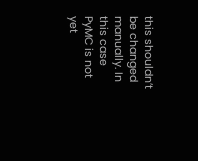this shouldn’t be changed manually. In this case PyMC is not yet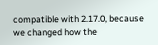compatible with 2.17.0, because we changed how the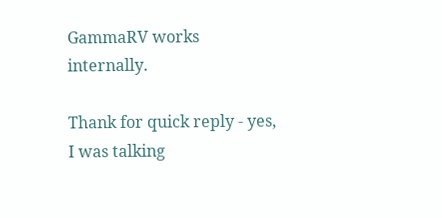GammaRV works internally.

Thank for quick reply - yes, I was talking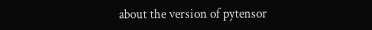about the version of pytensor